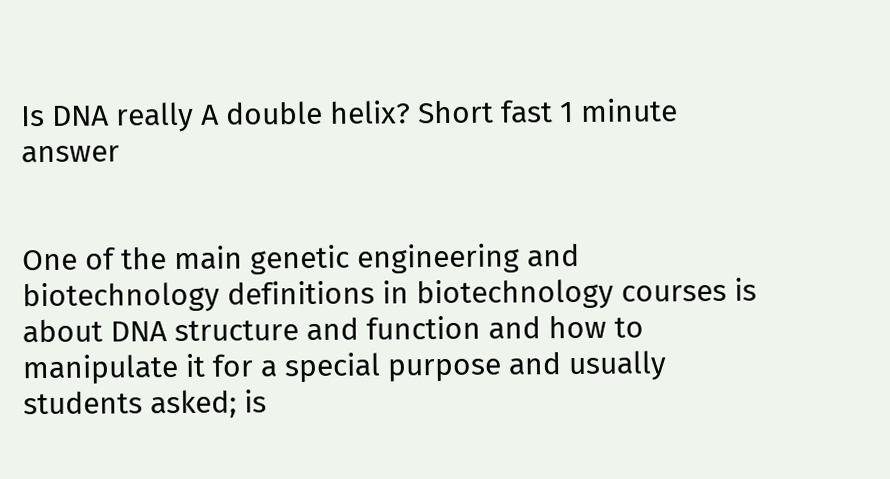Is DNA really A double helix? Short fast 1 minute answer


One of the main genetic engineering and biotechnology definitions in biotechnology courses is about DNA structure and function and how to manipulate it for a special purpose and usually students asked; is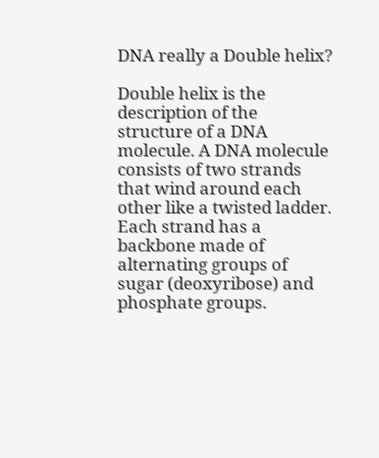DNA really a Double helix?

Double helix is the description of the structure of a DNA molecule. A DNA molecule consists of two strands that wind around each other like a twisted ladder. Each strand has a backbone made of alternating groups of sugar (deoxyribose) and phosphate groups.